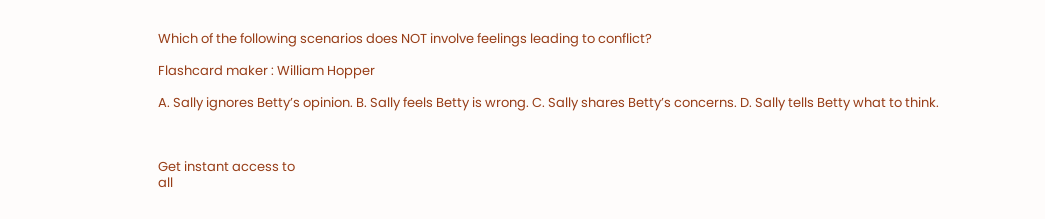Which of the following scenarios does NOT involve feelings leading to conflict?

Flashcard maker : William Hopper

A. Sally ignores Betty’s opinion. B. Sally feels Betty is wrong. C. Sally shares Betty’s concerns. D. Sally tells Betty what to think.



Get instant access to
all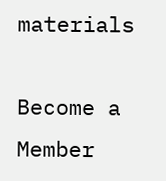materials

Become a Member